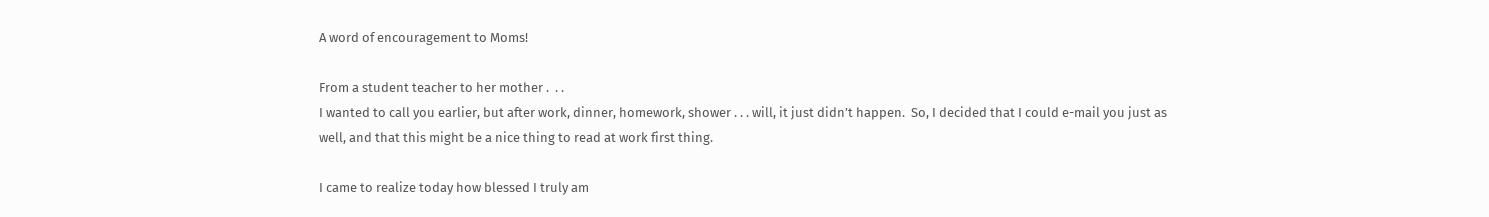A word of encouragement to Moms!

From a student teacher to her mother .  . .
I wanted to call you earlier, but after work, dinner, homework, shower . . . will, it just didn’t happen.  So, I decided that I could e-mail you just as well, and that this might be a nice thing to read at work first thing.

I came to realize today how blessed I truly am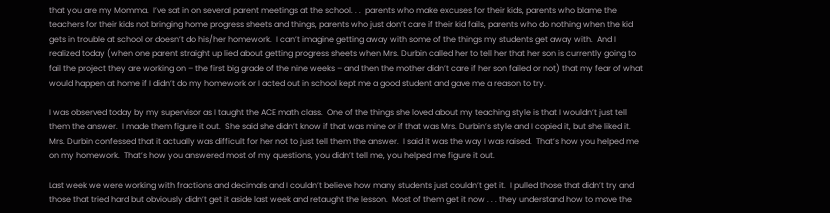that you are my Momma.  I’ve sat in on several parent meetings at the school. . .  parents who make excuses for their kids, parents who blame the teachers for their kids not bringing home progress sheets and things, parents who just don’t care if their kid fails, parents who do nothing when the kid gets in trouble at school or doesn’t do his/her homework.  I can’t imagine getting away with some of the things my students get away with.  And I realized today (when one parent straight up lied about getting progress sheets when Mrs. Durbin called her to tell her that her son is currently going to fail the project they are working on – the first big grade of the nine weeks – and then the mother didn’t care if her son failed or not) that my fear of what would happen at home if I didn’t do my homework or I acted out in school kept me a good student and gave me a reason to try.

I was observed today by my supervisor as I taught the ACE math class.  One of the things she loved about my teaching style is that I wouldn’t just tell them the answer.  I made them figure it out.  She said she didn’t know if that was mine or if that was Mrs. Durbin’s style and I copied it, but she liked it.  Mrs. Durbin confessed that it actually was difficult for her not to just tell them the answer.  I said it was the way I was raised.  That’s how you helped me on my homework.  That’s how you answered most of my questions, you didn’t tell me, you helped me figure it out.

Last week we were working with fractions and decimals and I couldn’t believe how many students just couldn’t get it.  I pulled those that didn’t try and those that tried hard but obviously didn’t get it aside last week and retaught the lesson.  Most of them get it now . . . they understand how to move the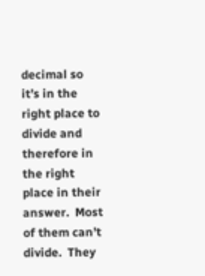decimal so it’s in the right place to divide and therefore in the right place in their answer.  Most of them can’t divide.  They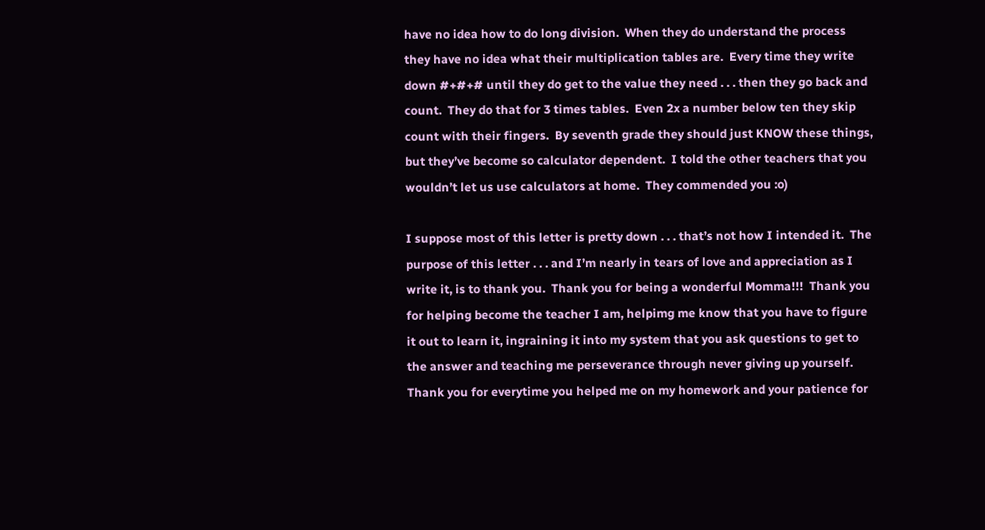have no idea how to do long division.  When they do understand the process they have no idea what their multiplication tables are.  Every time they write down #+#+# until they do get to the value they need . . . then they go back and count.  They do that for 3 times tables.  Even 2x a number below ten they skip count with their fingers.  By seventh grade they should just KNOW these things, but they’ve become so calculator dependent.  I told the other teachers that you wouldn’t let us use calculators at home.  They commended you :o)

I suppose most of this letter is pretty down . . . that’s not how I intended it.  The purpose of this letter . . . and I’m nearly in tears of love and appreciation as I write it, is to thank you.  Thank you for being a wonderful Momma!!!  Thank you for helping become the teacher I am, helpimg me know that you have to figure it out to learn it, ingraining it into my system that you ask questions to get to the answer and teaching me perseverance through never giving up yourself.  Thank you for everytime you helped me on my homework and your patience for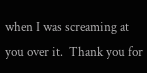when I was screaming at you over it.  Thank you for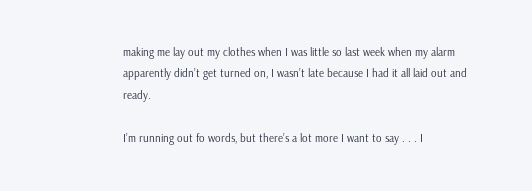making me lay out my clothes when I was little so last week when my alarm apparently didn’t get turned on, I wasn’t late because I had it all laid out and ready.

I’m running out fo words, but there’s a lot more I want to say . . . I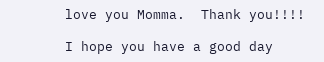love you Momma.  Thank you!!!!

I hope you have a good day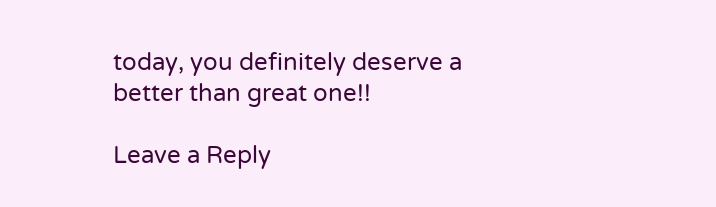today, you definitely deserve a better than great one!!

Leave a Reply